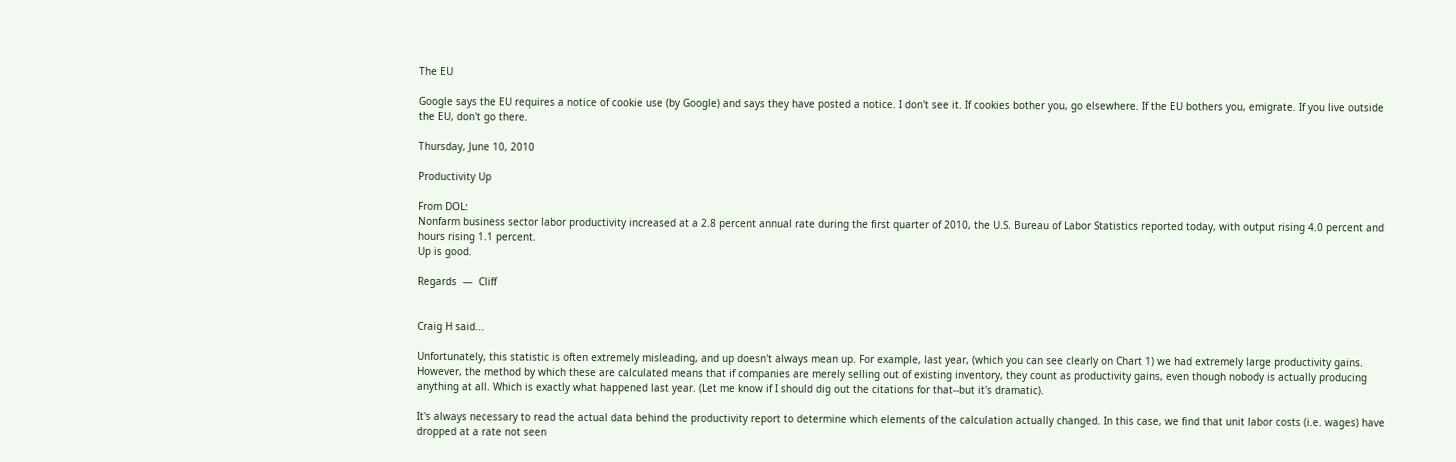The EU

Google says the EU requires a notice of cookie use (by Google) and says they have posted a notice. I don't see it. If cookies bother you, go elsewhere. If the EU bothers you, emigrate. If you live outside the EU, don't go there.

Thursday, June 10, 2010

Productivity Up

From DOL:
Nonfarm business sector labor productivity increased at a 2.8 percent annual rate during the first quarter of 2010, the U.S. Bureau of Labor Statistics reported today, with output rising 4.0 percent and hours rising 1.1 percent.
Up is good.

Regards  —  Cliff


Craig H said...

Unfortunately, this statistic is often extremely misleading, and up doesn't always mean up. For example, last year, (which you can see clearly on Chart 1) we had extremely large productivity gains. However, the method by which these are calculated means that if companies are merely selling out of existing inventory, they count as productivity gains, even though nobody is actually producing anything at all. Which is exactly what happened last year. (Let me know if I should dig out the citations for that--but it's dramatic).

It's always necessary to read the actual data behind the productivity report to determine which elements of the calculation actually changed. In this case, we find that unit labor costs (i.e. wages) have dropped at a rate not seen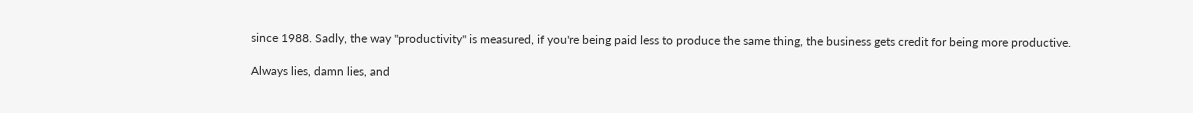since 1988. Sadly, the way "productivity" is measured, if you're being paid less to produce the same thing, the business gets credit for being more productive.

Always lies, damn lies, and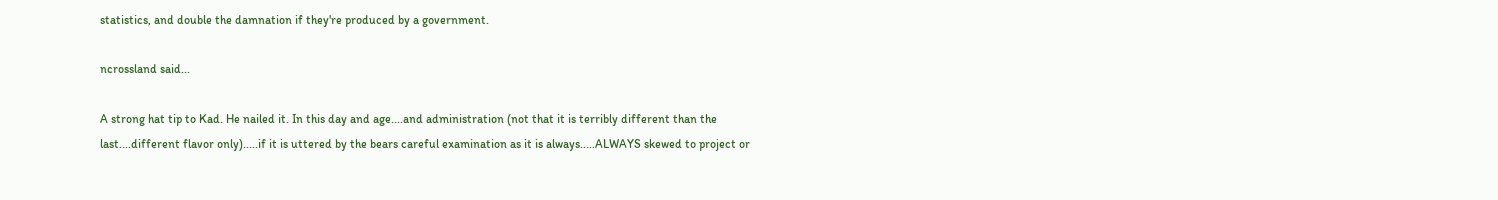statistics, and double the damnation if they're produced by a government.

ncrossland said...

A strong hat tip to Kad. He nailed it. In this day and age....and administration (not that it is terribly different than the last....different flavor only).....if it is uttered by the bears careful examination as it is always.....ALWAYS skewed to project or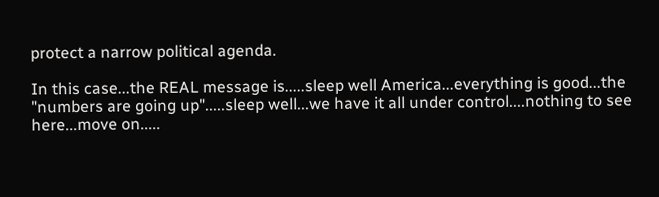protect a narrow political agenda.

In this case...the REAL message is.....sleep well America...everything is good...the "numbers are going up".....sleep well...we have it all under control....nothing to see here...move on.....